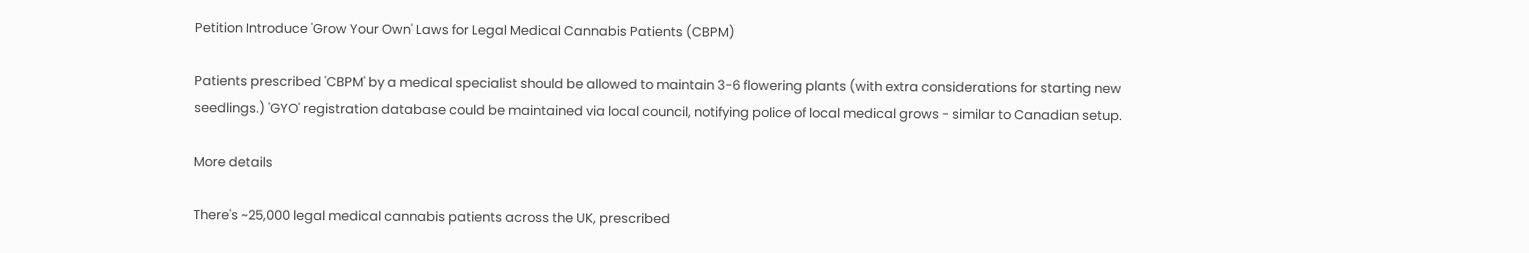Petition Introduce 'Grow Your Own' Laws for Legal Medical Cannabis Patients (CBPM)

Patients prescribed 'CBPM' by a medical specialist should be allowed to maintain 3-6 flowering plants (with extra considerations for starting new seedlings.) 'GYO' registration database could be maintained via local council, notifying police of local medical grows - similar to Canadian setup.

More details

There's ~25,000 legal medical cannabis patients across the UK, prescribed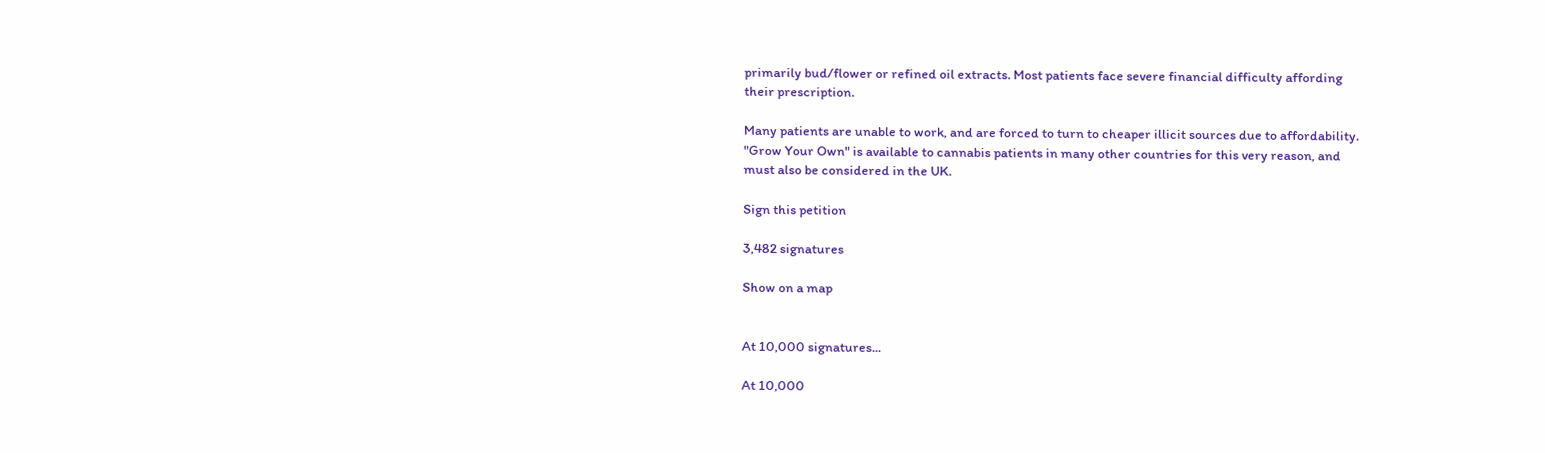primarily bud/flower or refined oil extracts. Most patients face severe financial difficulty affording their prescription.

Many patients are unable to work, and are forced to turn to cheaper illicit sources due to affordability. "Grow Your Own" is available to cannabis patients in many other countries for this very reason, and must also be considered in the UK.

Sign this petition

3,482 signatures

Show on a map


At 10,000 signatures...

At 10,000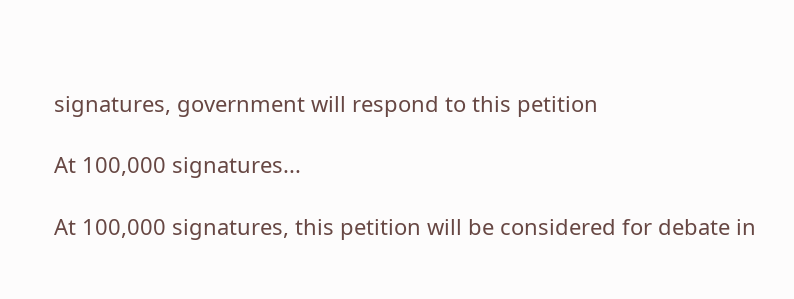signatures, government will respond to this petition

At 100,000 signatures...

At 100,000 signatures, this petition will be considered for debate in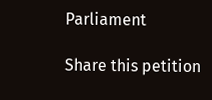Parliament

Share this petition